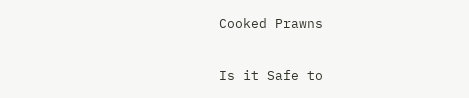Cooked Prawns

Is it Safe to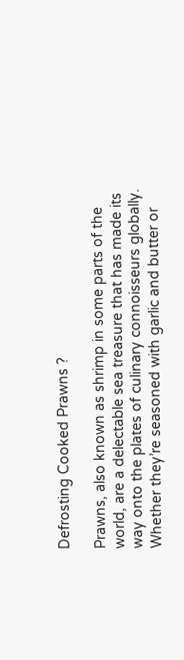Defrosting Cooked Prawns ?

Prawns, also known as shrimp in some parts of the world, are a delectable sea treasure that has made its way onto the plates of culinary connoisseurs globally. Whether they’re seasoned with garlic and butter or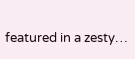featured in a zesty…